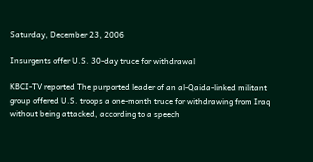Saturday, December 23, 2006

Insurgents offer U.S. 30-day truce for withdrawal

KBCI-TV reported The purported leader of an al-Qaida-linked militant group offered U.S. troops a one-month truce for withdrawing from Iraq without being attacked, according to a speech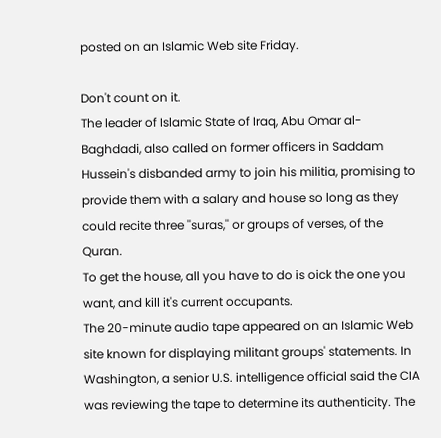posted on an Islamic Web site Friday.

Don't count on it.
The leader of Islamic State of Iraq, Abu Omar al-Baghdadi, also called on former officers in Saddam Hussein's disbanded army to join his militia, promising to provide them with a salary and house so long as they could recite three ''suras,'' or groups of verses, of the Quran.
To get the house, all you have to do is oick the one you want, and kill it's current occupants.
The 20-minute audio tape appeared on an Islamic Web site known for displaying militant groups' statements. In Washington, a senior U.S. intelligence official said the CIA was reviewing the tape to determine its authenticity. The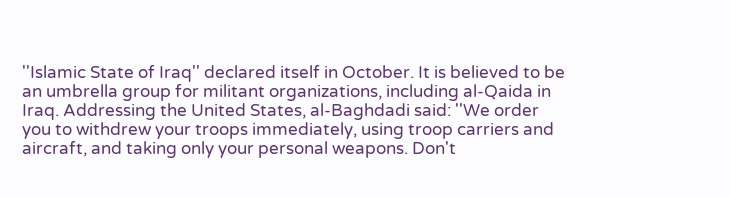''Islamic State of Iraq'' declared itself in October. It is believed to be an umbrella group for militant organizations, including al-Qaida in Iraq. Addressing the United States, al-Baghdadi said: ''We order you to withdrew your troops immediately, using troop carriers and aircraft, and taking only your personal weapons. Don't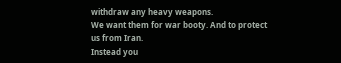withdraw any heavy weapons.
We want them for war booty. And to protect us from Iran.
Instead you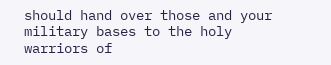should hand over those and your military bases to the holy warriors of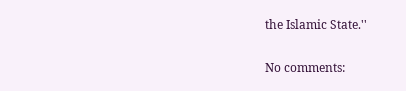the Islamic State.''

No comments: